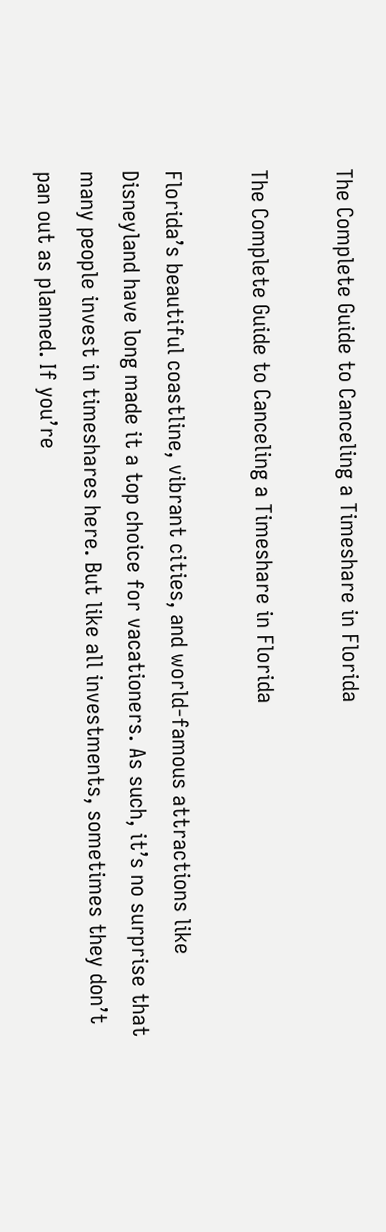The Complete Guide to Canceling a Timeshare in Florida

The Complete Guide to Canceling a Timeshare in Florida

Florida’s beautiful coastline, vibrant cities, and world-famous attractions like Disneyland have long made it a top choice for vacationers. As such, it’s no surprise that many people invest in timeshares here. But like all investments, sometimes they don’t pan out as planned. If you’re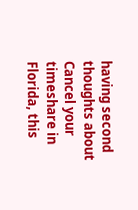having second thoughts about Cancel your timeshare in Florida, this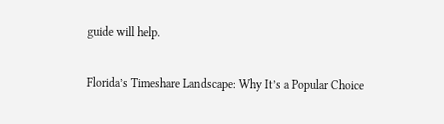guide will help.

Florida’s Timeshare Landscape: Why It’s a Popular Choice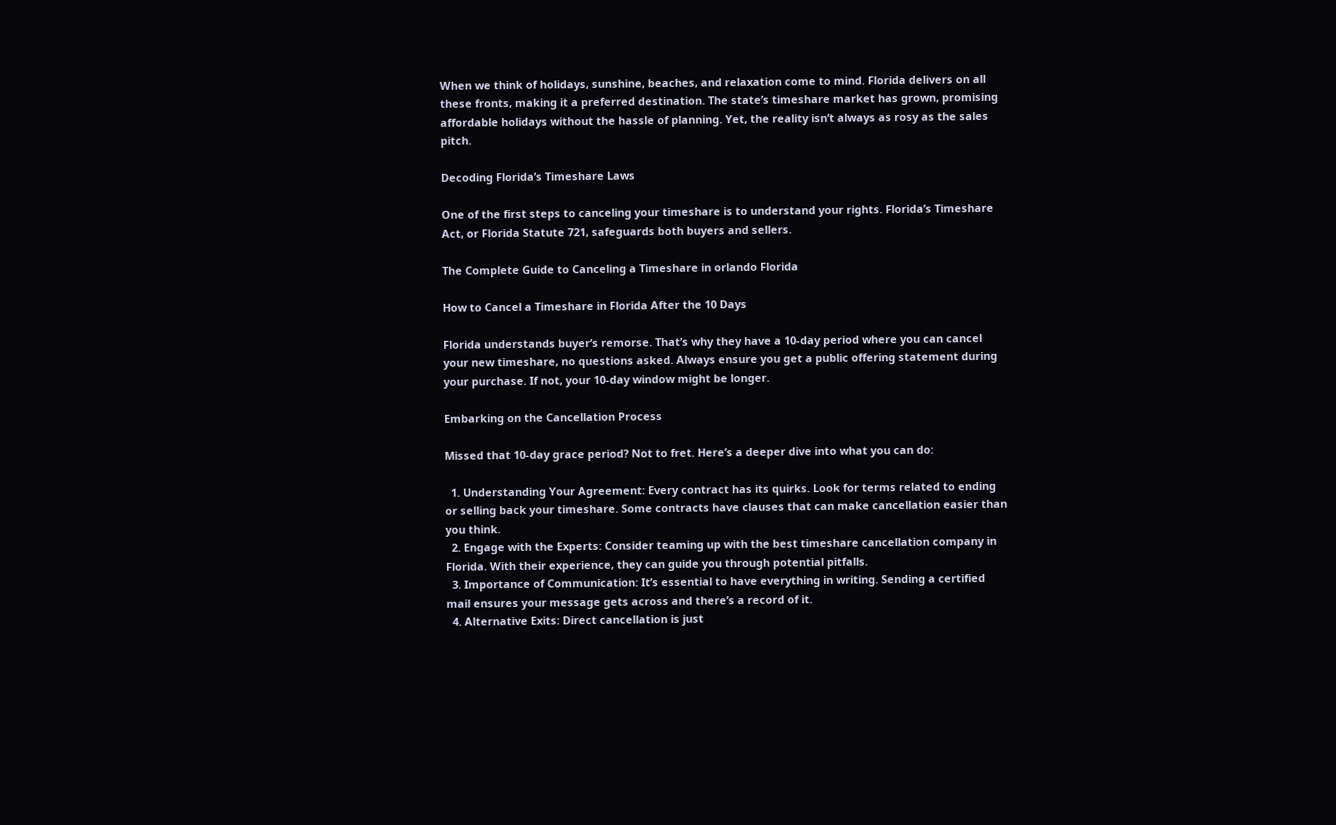When we think of holidays, sunshine, beaches, and relaxation come to mind. Florida delivers on all these fronts, making it a preferred destination. The state’s timeshare market has grown, promising affordable holidays without the hassle of planning. Yet, the reality isn’t always as rosy as the sales pitch.

Decoding Florida’s Timeshare Laws

One of the first steps to canceling your timeshare is to understand your rights. Florida’s Timeshare Act, or Florida Statute 721, safeguards both buyers and sellers.

The Complete Guide to Canceling a Timeshare in orlando Florida

How to Cancel a Timeshare in Florida After the 10 Days

Florida understands buyer’s remorse. That’s why they have a 10-day period where you can cancel your new timeshare, no questions asked. Always ensure you get a public offering statement during your purchase. If not, your 10-day window might be longer.

Embarking on the Cancellation Process

Missed that 10-day grace period? Not to fret. Here’s a deeper dive into what you can do:

  1. Understanding Your Agreement: Every contract has its quirks. Look for terms related to ending or selling back your timeshare. Some contracts have clauses that can make cancellation easier than you think.
  2. Engage with the Experts: Consider teaming up with the best timeshare cancellation company in Florida. With their experience, they can guide you through potential pitfalls.
  3. Importance of Communication: It’s essential to have everything in writing. Sending a certified mail ensures your message gets across and there’s a record of it.
  4. Alternative Exits: Direct cancellation is just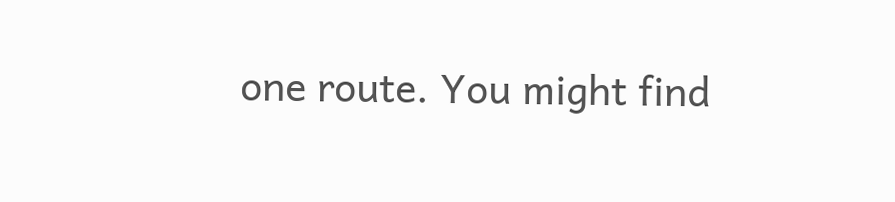one route. You might find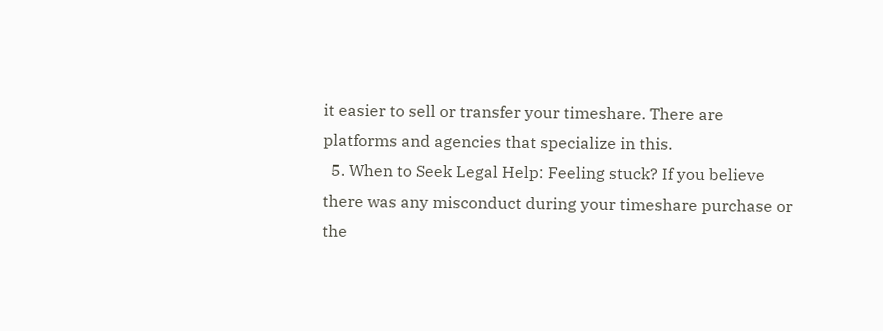it easier to sell or transfer your timeshare. There are platforms and agencies that specialize in this.
  5. When to Seek Legal Help: Feeling stuck? If you believe there was any misconduct during your timeshare purchase or the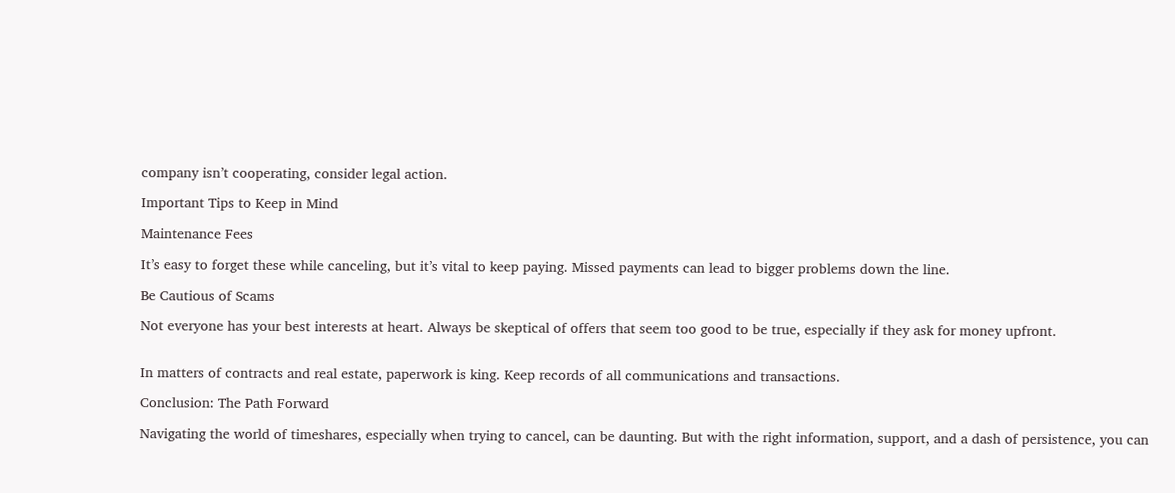company isn’t cooperating, consider legal action.

Important Tips to Keep in Mind

Maintenance Fees

It’s easy to forget these while canceling, but it’s vital to keep paying. Missed payments can lead to bigger problems down the line.

Be Cautious of Scams

Not everyone has your best interests at heart. Always be skeptical of offers that seem too good to be true, especially if they ask for money upfront.


In matters of contracts and real estate, paperwork is king. Keep records of all communications and transactions.

Conclusion: The Path Forward

Navigating the world of timeshares, especially when trying to cancel, can be daunting. But with the right information, support, and a dash of persistence, you can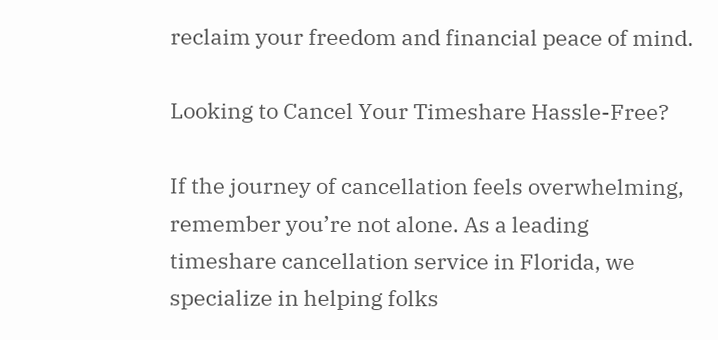reclaim your freedom and financial peace of mind.

Looking to Cancel Your Timeshare Hassle-Free?

If the journey of cancellation feels overwhelming, remember you’re not alone. As a leading timeshare cancellation service in Florida, we specialize in helping folks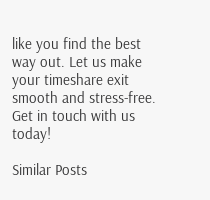like you find the best way out. Let us make your timeshare exit smooth and stress-free. Get in touch with us today!

Similar Posts